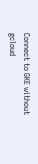Connect to GKE without gcloud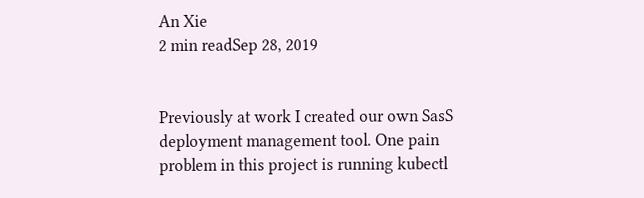An Xie
2 min readSep 28, 2019


Previously at work I created our own SasS deployment management tool. One pain problem in this project is running kubectl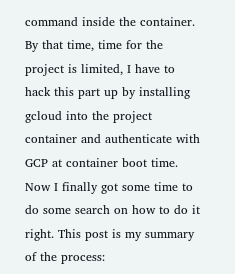command inside the container. By that time, time for the project is limited, I have to hack this part up by installing gcloud into the project container and authenticate with GCP at container boot time. Now I finally got some time to do some search on how to do it right. This post is my summary of the process: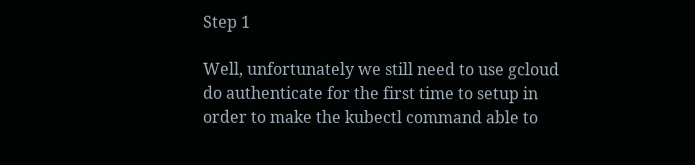Step 1

Well, unfortunately we still need to use gcloud do authenticate for the first time to setup in order to make the kubectl command able to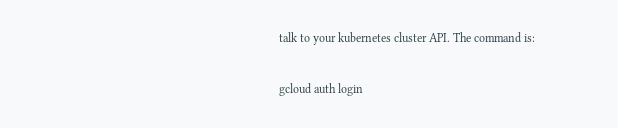talk to your kubernetes cluster API. The command is:

gcloud auth login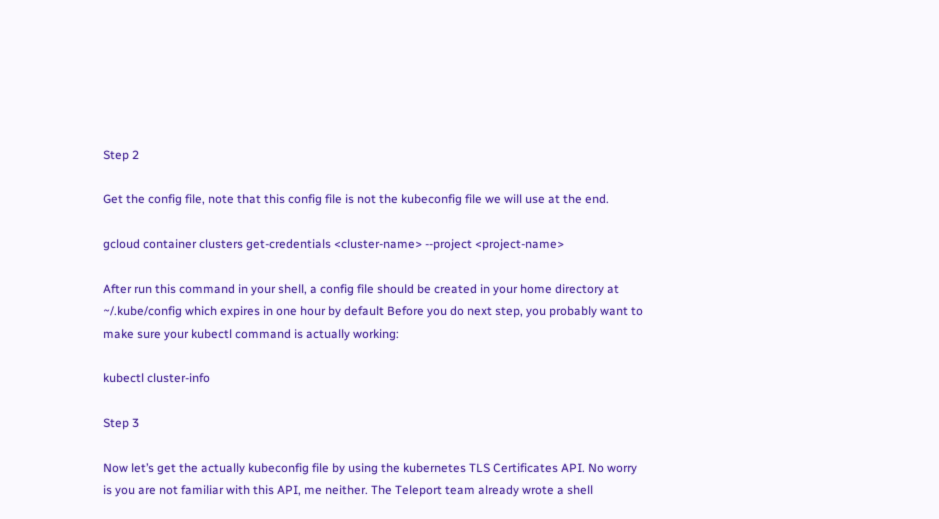Step 2

Get the config file, note that this config file is not the kubeconfig file we will use at the end.

gcloud container clusters get-credentials <cluster-name> --project <project-name>

After run this command in your shell, a config file should be created in your home directory at ~/.kube/config which expires in one hour by default Before you do next step, you probably want to make sure your kubectl command is actually working:

kubectl cluster-info

Step 3

Now let’s get the actually kubeconfig file by using the kubernetes TLS Certificates API. No worry is you are not familiar with this API, me neither. The Teleport team already wrote a shell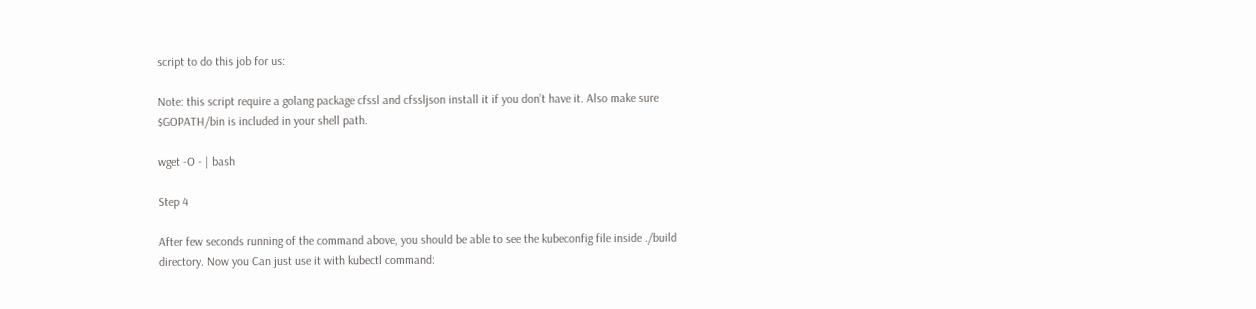script to do this job for us:

Note: this script require a golang package cfssl and cfssljson install it if you don’t have it. Also make sure $GOPATH/bin is included in your shell path.

wget -O - | bash

Step 4

After few seconds running of the command above, you should be able to see the kubeconfig file inside ./build directory. Now you Can just use it with kubectl command: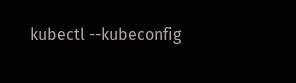kubectl --kubeconfig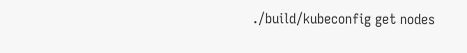./build/kubeconfig get nodes